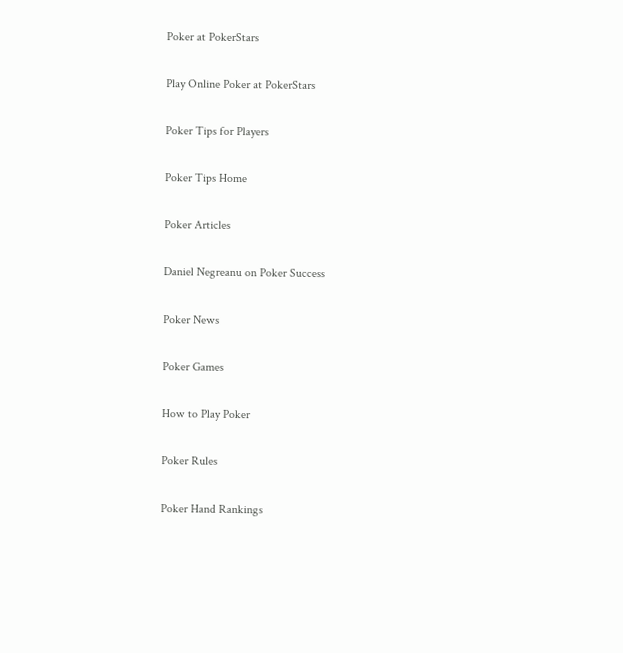Poker at PokerStars

Play Online Poker at PokerStars

Poker Tips for Players

Poker Tips Home

Poker Articles

Daniel Negreanu on Poker Success

Poker News

Poker Games

How to Play Poker

Poker Rules

Poker Hand Rankings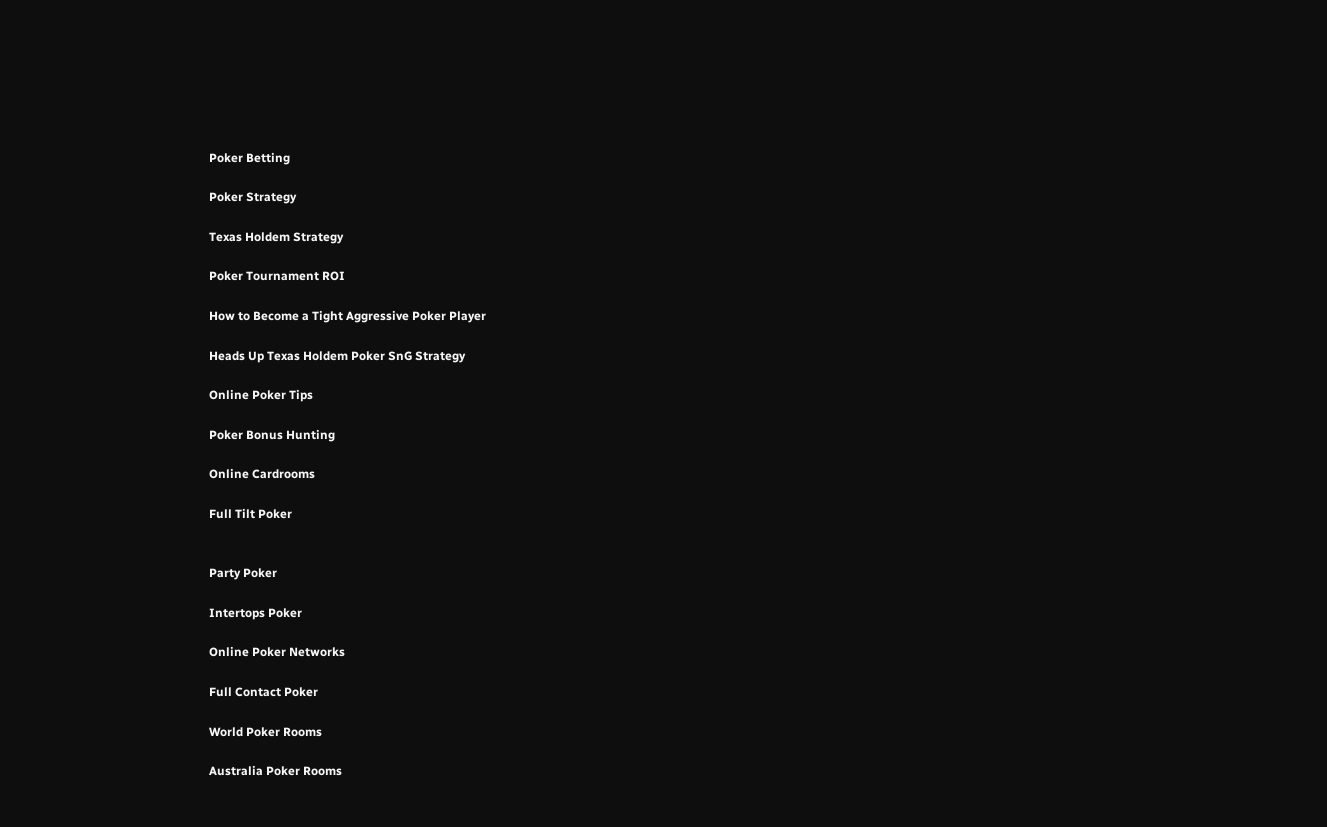Poker Betting

Poker Strategy

Texas Holdem Strategy

Poker Tournament ROI

How to Become a Tight Aggressive Poker Player

Heads Up Texas Holdem Poker SnG Strategy

Online Poker Tips

Poker Bonus Hunting

Online Cardrooms

Full Tilt Poker


Party Poker

Intertops Poker

Online Poker Networks

Full Contact Poker

World Poker Rooms

Australia Poker Rooms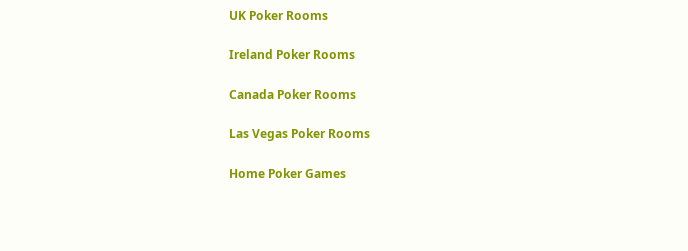UK Poker Rooms

Ireland Poker Rooms

Canada Poker Rooms

Las Vegas Poker Rooms

Home Poker Games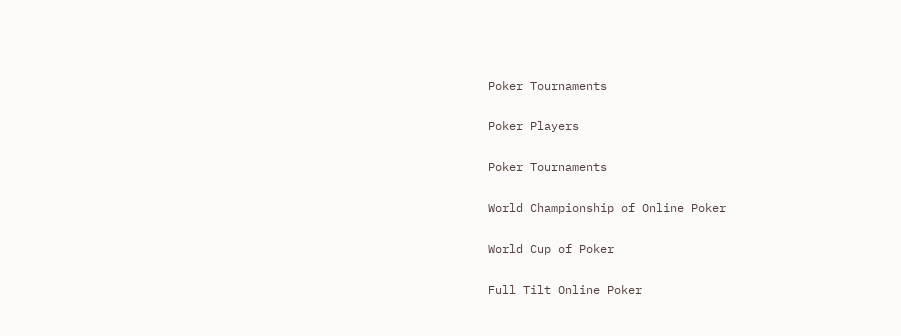Poker Tournaments

Poker Players

Poker Tournaments

World Championship of Online Poker

World Cup of Poker

Full Tilt Online Poker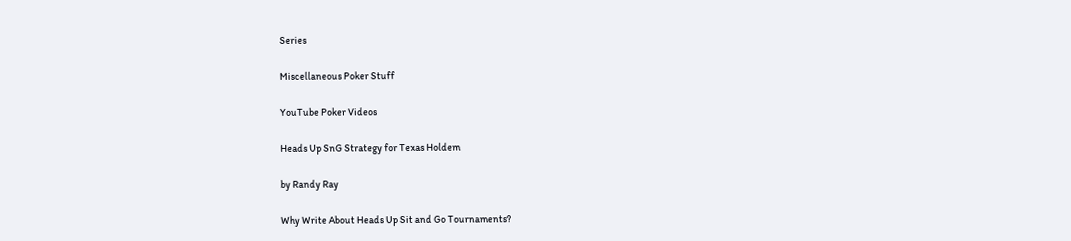Series

Miscellaneous Poker Stuff

YouTube Poker Videos

Heads Up SnG Strategy for Texas Holdem

by Randy Ray

Why Write About Heads Up Sit and Go Tournaments?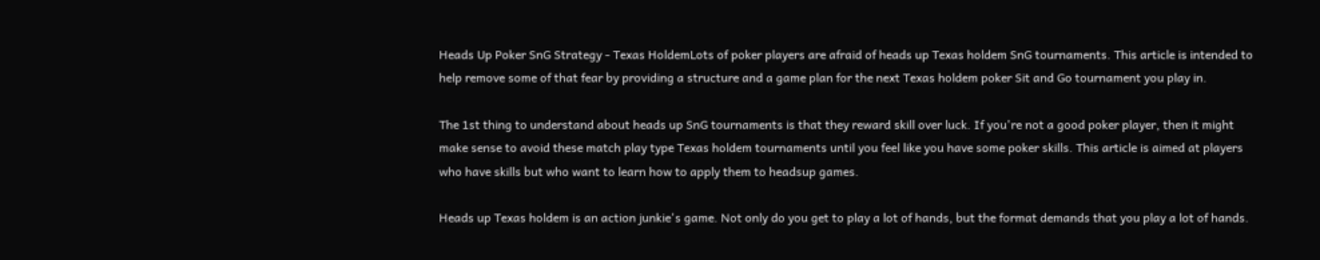Heads Up Poker SnG Strategy - Texas HoldemLots of poker players are afraid of heads up Texas holdem SnG tournaments. This article is intended to help remove some of that fear by providing a structure and a game plan for the next Texas holdem poker Sit and Go tournament you play in.

The 1st thing to understand about heads up SnG tournaments is that they reward skill over luck. If you're not a good poker player, then it might make sense to avoid these match play type Texas holdem tournaments until you feel like you have some poker skills. This article is aimed at players who have skills but who want to learn how to apply them to headsup games.

Heads up Texas holdem is an action junkie's game. Not only do you get to play a lot of hands, but the format demands that you play a lot of hands.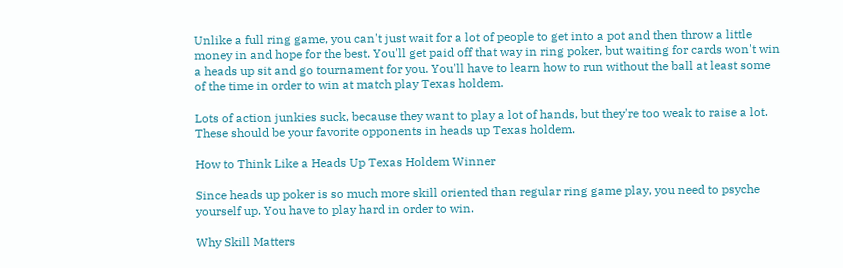Unlike a full ring game, you can't just wait for a lot of people to get into a pot and then throw a little money in and hope for the best. You'll get paid off that way in ring poker, but waiting for cards won't win a heads up sit and go tournament for you. You'll have to learn how to run without the ball at least some of the time in order to win at match play Texas holdem.

Lots of action junkies suck, because they want to play a lot of hands, but they're too weak to raise a lot. These should be your favorite opponents in heads up Texas holdem.

How to Think Like a Heads Up Texas Holdem Winner

Since heads up poker is so much more skill oriented than regular ring game play, you need to psyche yourself up. You have to play hard in order to win.

Why Skill Matters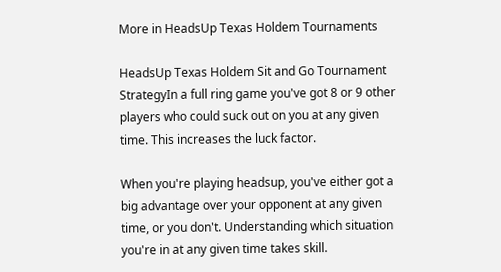More in HeadsUp Texas Holdem Tournaments

HeadsUp Texas Holdem Sit and Go Tournament StrategyIn a full ring game you've got 8 or 9 other players who could suck out on you at any given time. This increases the luck factor.

When you're playing headsup, you've either got a big advantage over your opponent at any given time, or you don't. Understanding which situation you're in at any given time takes skill.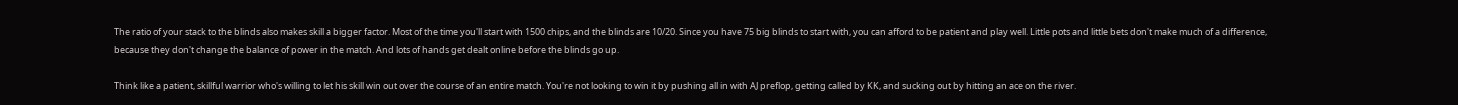The ratio of your stack to the blinds also makes skill a bigger factor. Most of the time you'll start with 1500 chips, and the blinds are 10/20. Since you have 75 big blinds to start with, you can afford to be patient and play well. Little pots and little bets don't make much of a difference, because they don't change the balance of power in the match. And lots of hands get dealt online before the blinds go up.

Think like a patient, skillful warrior who's willing to let his skill win out over the course of an entire match. You're not looking to win it by pushing all in with AJ preflop, getting called by KK, and sucking out by hitting an ace on the river.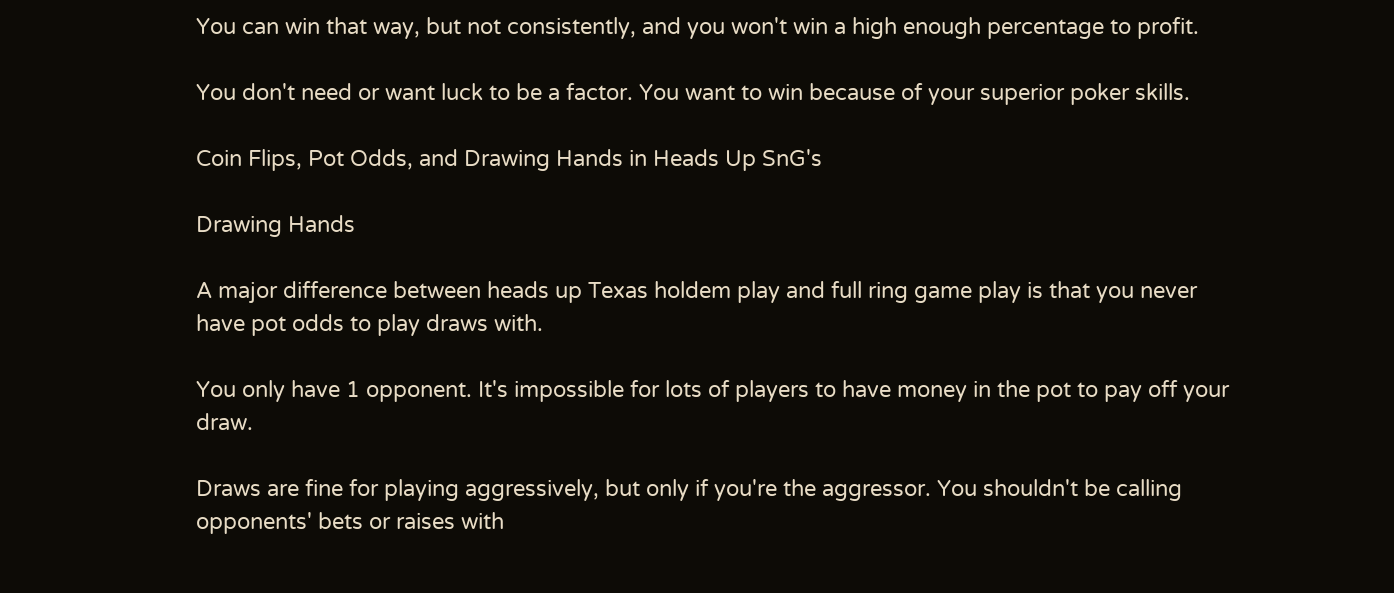You can win that way, but not consistently, and you won't win a high enough percentage to profit.

You don't need or want luck to be a factor. You want to win because of your superior poker skills.

Coin Flips, Pot Odds, and Drawing Hands in Heads Up SnG's

Drawing Hands

A major difference between heads up Texas holdem play and full ring game play is that you never have pot odds to play draws with.

You only have 1 opponent. It's impossible for lots of players to have money in the pot to pay off your draw.

Draws are fine for playing aggressively, but only if you're the aggressor. You shouldn't be calling opponents' bets or raises with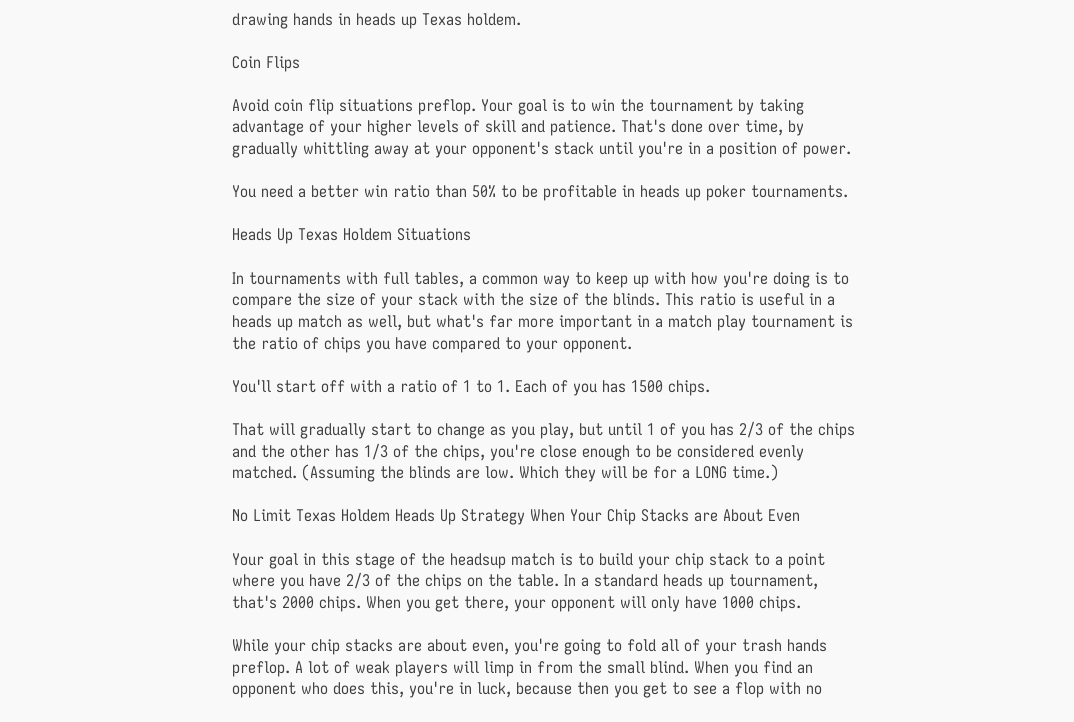drawing hands in heads up Texas holdem.

Coin Flips

Avoid coin flip situations preflop. Your goal is to win the tournament by taking advantage of your higher levels of skill and patience. That's done over time, by gradually whittling away at your opponent's stack until you're in a position of power.

You need a better win ratio than 50% to be profitable in heads up poker tournaments.

Heads Up Texas Holdem Situations

In tournaments with full tables, a common way to keep up with how you're doing is to compare the size of your stack with the size of the blinds. This ratio is useful in a heads up match as well, but what's far more important in a match play tournament is the ratio of chips you have compared to your opponent.

You'll start off with a ratio of 1 to 1. Each of you has 1500 chips.

That will gradually start to change as you play, but until 1 of you has 2/3 of the chips and the other has 1/3 of the chips, you're close enough to be considered evenly matched. (Assuming the blinds are low. Which they will be for a LONG time.)

No Limit Texas Holdem Heads Up Strategy When Your Chip Stacks are About Even

Your goal in this stage of the headsup match is to build your chip stack to a point where you have 2/3 of the chips on the table. In a standard heads up tournament, that's 2000 chips. When you get there, your opponent will only have 1000 chips.

While your chip stacks are about even, you're going to fold all of your trash hands preflop. A lot of weak players will limp in from the small blind. When you find an opponent who does this, you're in luck, because then you get to see a flop with no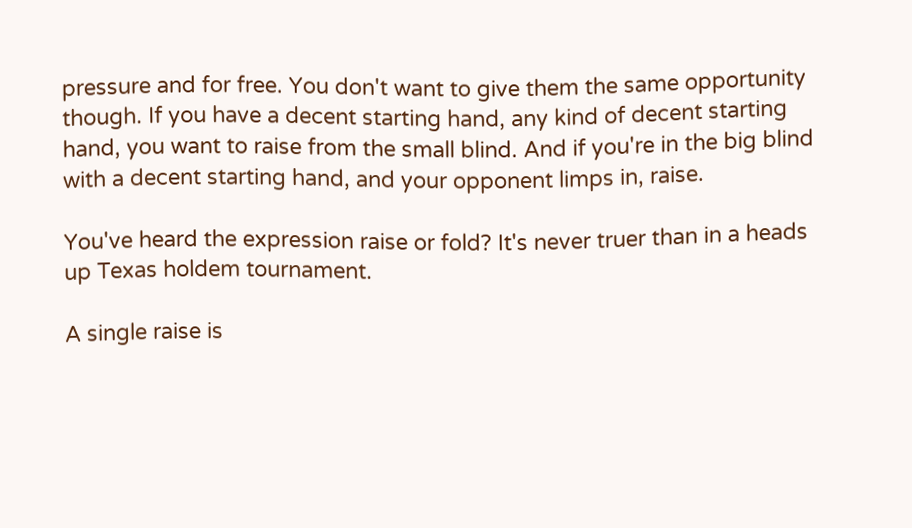pressure and for free. You don't want to give them the same opportunity though. If you have a decent starting hand, any kind of decent starting hand, you want to raise from the small blind. And if you're in the big blind with a decent starting hand, and your opponent limps in, raise.

You've heard the expression raise or fold? It's never truer than in a heads up Texas holdem tournament.

A single raise is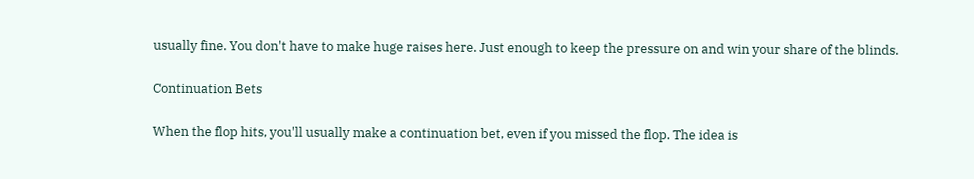usually fine. You don't have to make huge raises here. Just enough to keep the pressure on and win your share of the blinds.

Continuation Bets

When the flop hits, you'll usually make a continuation bet, even if you missed the flop. The idea is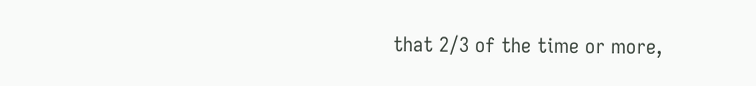that 2/3 of the time or more,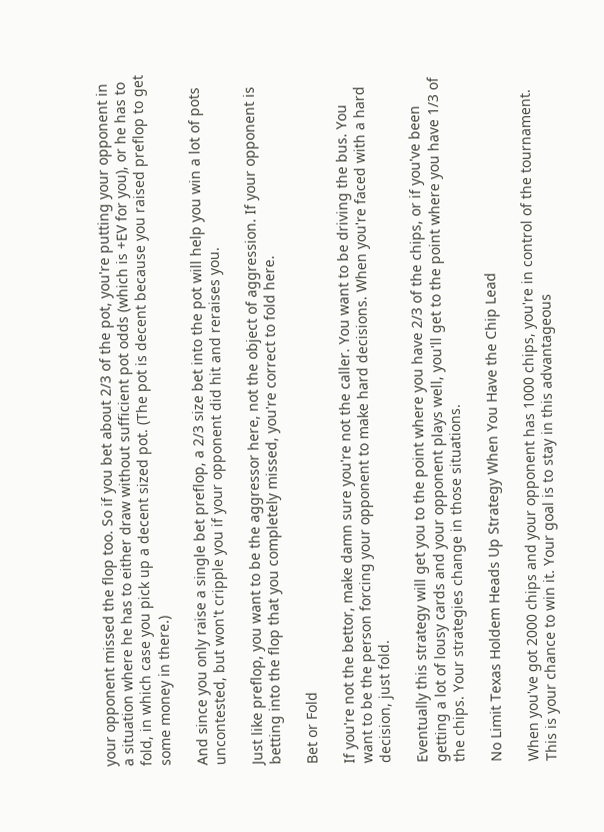your opponent missed the flop too. So if you bet about 2/3 of the pot, you're putting your opponent in a situation where he has to either draw without sufficient pot odds (which is +EV for you), or he has to fold, in which case you pick up a decent sized pot. (The pot is decent because you raised preflop to get some money in there.)

And since you only raise a single bet preflop, a 2/3 size bet into the pot will help you win a lot of pots uncontested, but won't cripple you if your opponent did hit and reraises you.

Just like preflop, you want to be the aggressor here, not the object of aggression. If your opponent is betting into the flop that you completely missed, you're correct to fold here.

Bet or Fold

If you're not the bettor, make damn sure you're not the caller. You want to be driving the bus. You want to be the person forcing your opponent to make hard decisions. When you're faced with a hard decision, just fold.

Eventually this strategy will get you to the point where you have 2/3 of the chips, or if you've been getting a lot of lousy cards and your opponent plays well, you'll get to the point where you have 1/3 of the chips. Your strategies change in those situations.

No Limit Texas Holdem Heads Up Strategy When You Have the Chip Lead

When you've got 2000 chips and your opponent has 1000 chips, you're in control of the tournament. This is your chance to win it. Your goal is to stay in this advantageous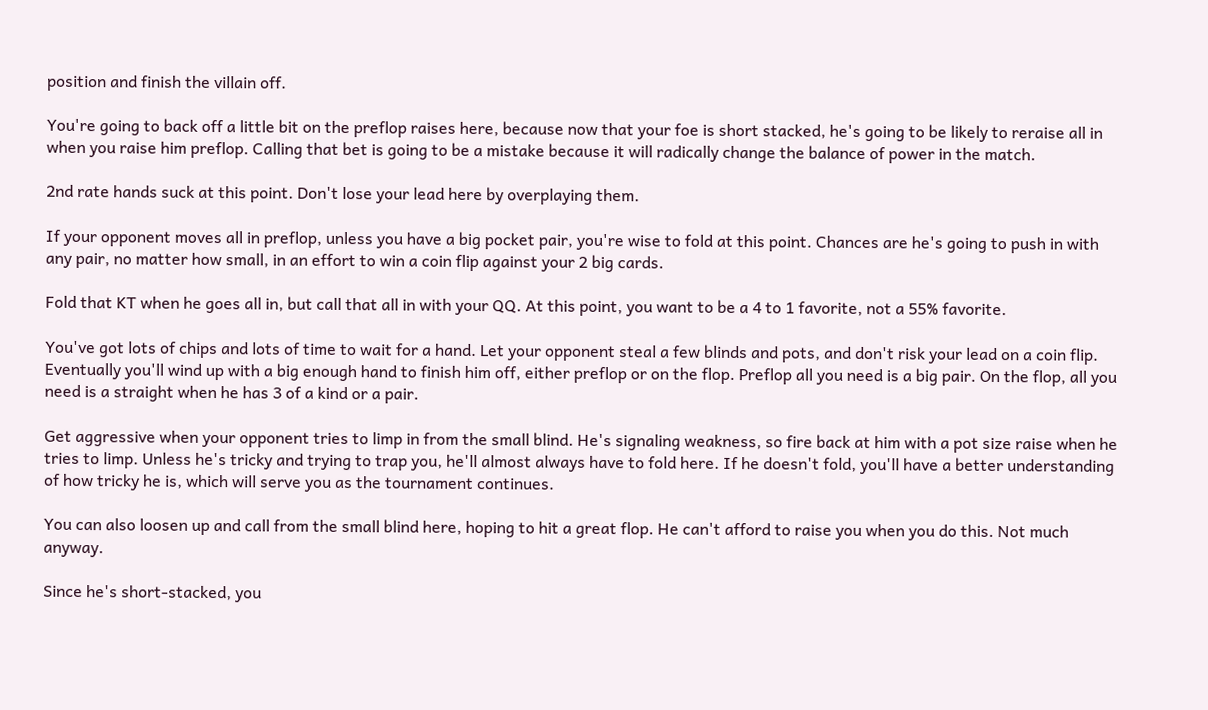position and finish the villain off.

You're going to back off a little bit on the preflop raises here, because now that your foe is short stacked, he's going to be likely to reraise all in when you raise him preflop. Calling that bet is going to be a mistake because it will radically change the balance of power in the match.

2nd rate hands suck at this point. Don't lose your lead here by overplaying them.

If your opponent moves all in preflop, unless you have a big pocket pair, you're wise to fold at this point. Chances are he's going to push in with any pair, no matter how small, in an effort to win a coin flip against your 2 big cards.

Fold that KT when he goes all in, but call that all in with your QQ. At this point, you want to be a 4 to 1 favorite, not a 55% favorite.

You've got lots of chips and lots of time to wait for a hand. Let your opponent steal a few blinds and pots, and don't risk your lead on a coin flip. Eventually you'll wind up with a big enough hand to finish him off, either preflop or on the flop. Preflop all you need is a big pair. On the flop, all you need is a straight when he has 3 of a kind or a pair.

Get aggressive when your opponent tries to limp in from the small blind. He's signaling weakness, so fire back at him with a pot size raise when he tries to limp. Unless he's tricky and trying to trap you, he'll almost always have to fold here. If he doesn't fold, you'll have a better understanding of how tricky he is, which will serve you as the tournament continues.

You can also loosen up and call from the small blind here, hoping to hit a great flop. He can't afford to raise you when you do this. Not much anyway.

Since he's short-stacked, you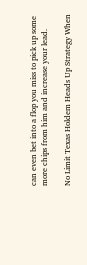can even bet into a flop you miss to pick up some more chips from him and increase your lead.

No Limit Texas Holdem Heads Up Strategy When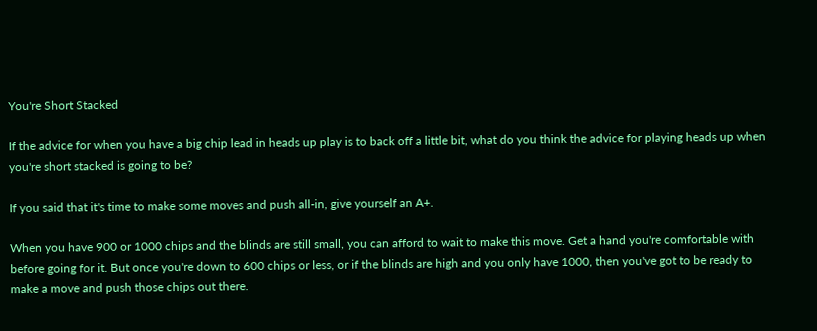You're Short Stacked

If the advice for when you have a big chip lead in heads up play is to back off a little bit, what do you think the advice for playing heads up when you're short stacked is going to be?

If you said that it's time to make some moves and push all-in, give yourself an A+.

When you have 900 or 1000 chips and the blinds are still small, you can afford to wait to make this move. Get a hand you're comfortable with before going for it. But once you're down to 600 chips or less, or if the blinds are high and you only have 1000, then you've got to be ready to make a move and push those chips out there.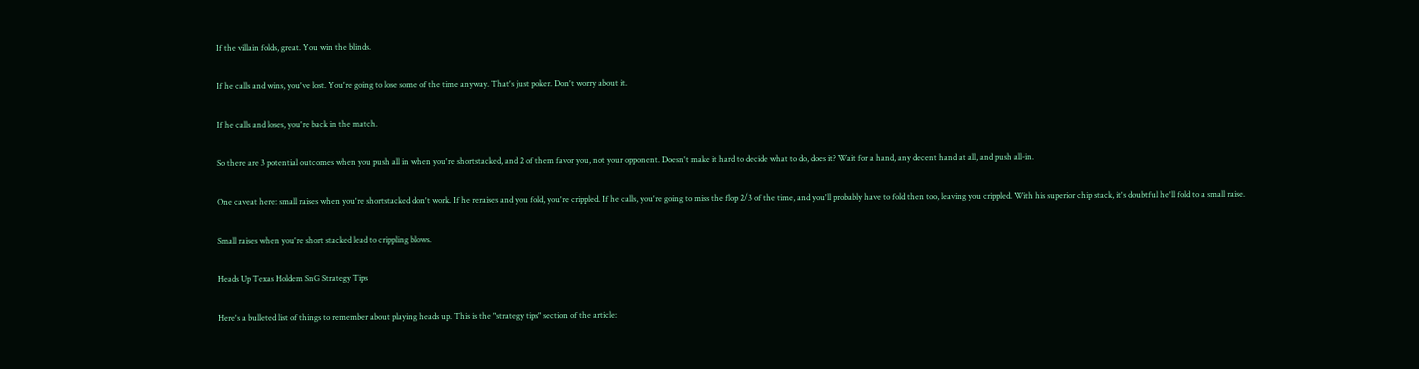If the villain folds, great. You win the blinds.

If he calls and wins, you've lost. You're going to lose some of the time anyway. That's just poker. Don't worry about it.

If he calls and loses, you're back in the match.

So there are 3 potential outcomes when you push all in when you're shortstacked, and 2 of them favor you, not your opponent. Doesn't make it hard to decide what to do, does it? Wait for a hand, any decent hand at all, and push all-in.

One caveat here: small raises when you're shortstacked don't work. If he reraises and you fold, you're crippled. If he calls, you're going to miss the flop 2/3 of the time, and you'll probably have to fold then too, leaving you crippled. With his superior chip stack, it's doubtful he'll fold to a small raise.

Small raises when you're short stacked lead to crippling blows.

Heads Up Texas Holdem SnG Strategy Tips

Here's a bulleted list of things to remember about playing heads up. This is the "strategy tips" section of the article: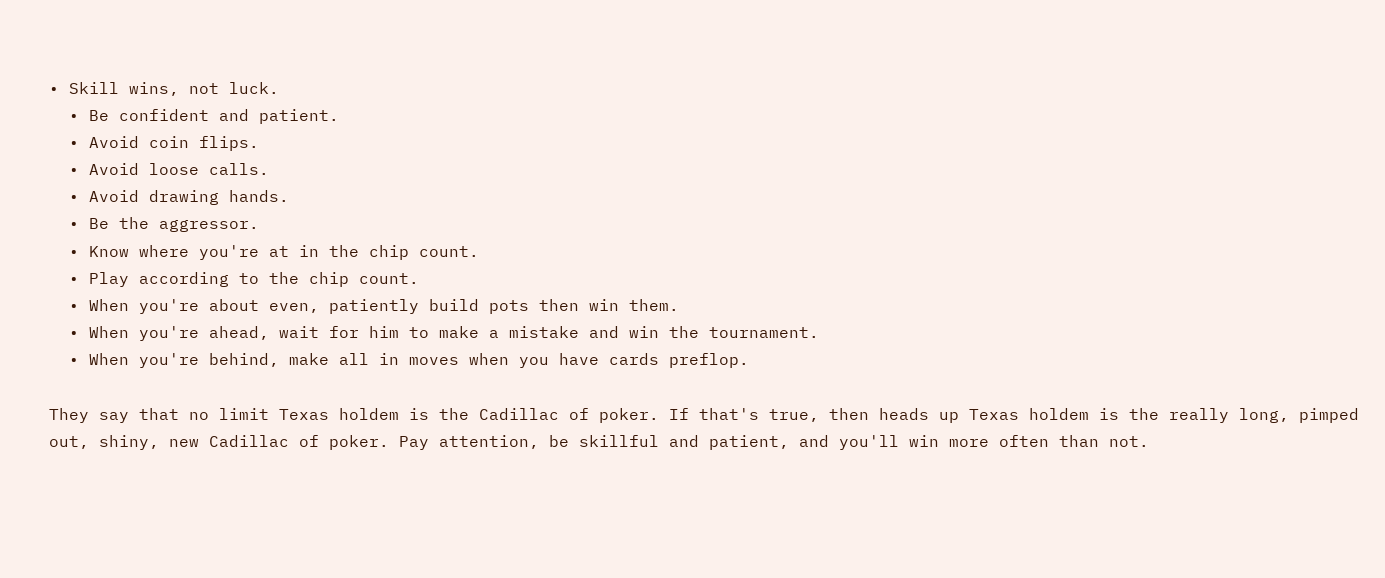• Skill wins, not luck.
  • Be confident and patient.
  • Avoid coin flips.
  • Avoid loose calls.
  • Avoid drawing hands.
  • Be the aggressor.
  • Know where you're at in the chip count.
  • Play according to the chip count.
  • When you're about even, patiently build pots then win them.
  • When you're ahead, wait for him to make a mistake and win the tournament.
  • When you're behind, make all in moves when you have cards preflop.

They say that no limit Texas holdem is the Cadillac of poker. If that's true, then heads up Texas holdem is the really long, pimped out, shiny, new Cadillac of poker. Pay attention, be skillful and patient, and you'll win more often than not.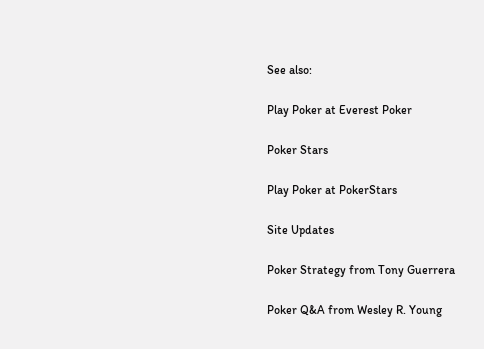See also:

Play Poker at Everest Poker

Poker Stars

Play Poker at PokerStars

Site Updates

Poker Strategy from Tony Guerrera

Poker Q&A from Wesley R. Young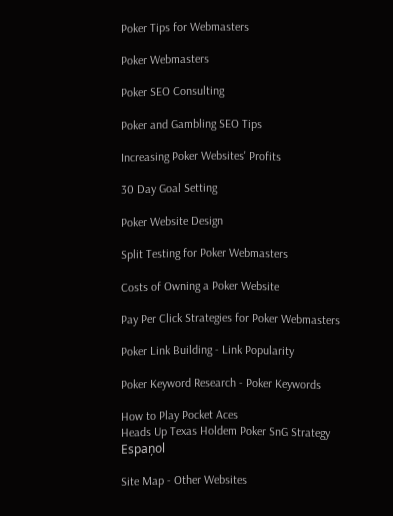Poker Tips for Webmasters

Poker Webmasters

Poker SEO Consulting

Poker and Gambling SEO Tips

Increasing Poker Websites' Profits

30 Day Goal Setting

Poker Website Design

Split Testing for Poker Webmasters

Costs of Owning a Poker Website

Pay Per Click Strategies for Poker Webmasters

Poker Link Building - Link Popularity

Poker Keyword Research - Poker Keywords

How to Play Pocket Aces
Heads Up Texas Holdem Poker SnG Strategy Espaņol

Site Map - Other Websites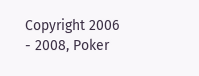Copyright 2006 - 2008, Poker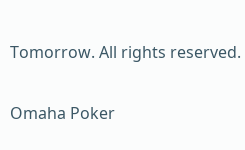Tomorrow. All rights reserved.

Omaha Poker